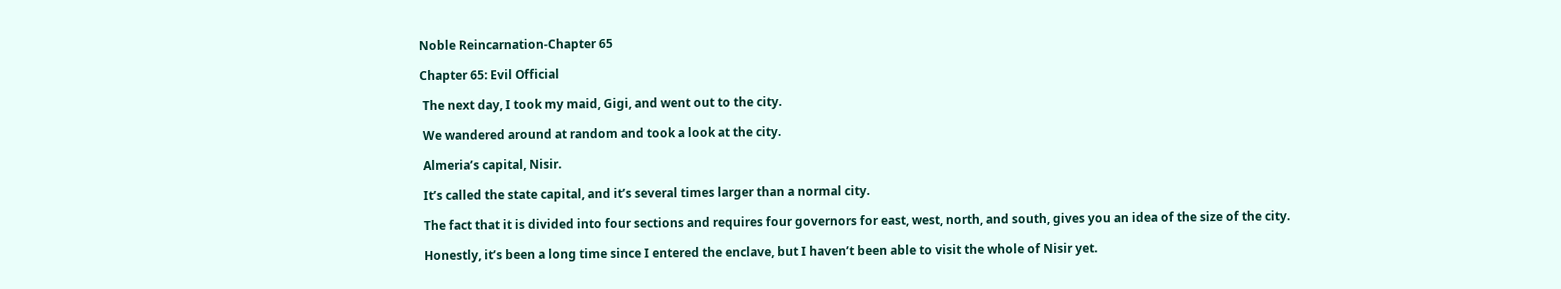Noble Reincarnation-Chapter 65

Chapter 65: Evil Official

 The next day, I took my maid, Gigi, and went out to the city.

 We wandered around at random and took a look at the city.

 Almeria’s capital, Nisir.

 It’s called the state capital, and it’s several times larger than a normal city.

 The fact that it is divided into four sections and requires four governors for east, west, north, and south, gives you an idea of the size of the city.

 Honestly, it’s been a long time since I entered the enclave, but I haven’t been able to visit the whole of Nisir yet.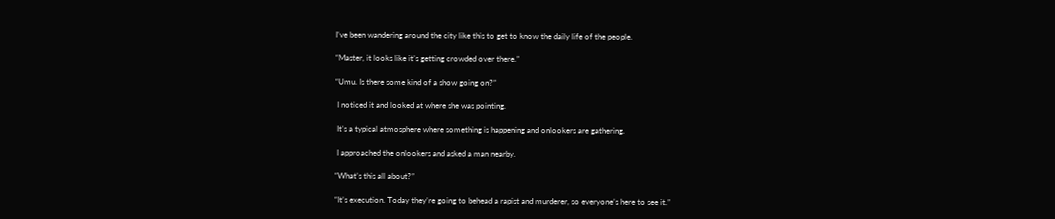I’ve been wandering around the city like this to get to know the daily life of the people.

“Master, it looks like it’s getting crowded over there.”

“Umu. Is there some kind of a show going on?”

 I noticed it and looked at where she was pointing.

 It’s a typical atmosphere where something is happening and onlookers are gathering.

 I approached the onlookers and asked a man nearby.

“What’s this all about?”

“It’s execution. Today they’re going to behead a rapist and murderer, so everyone’s here to see it.”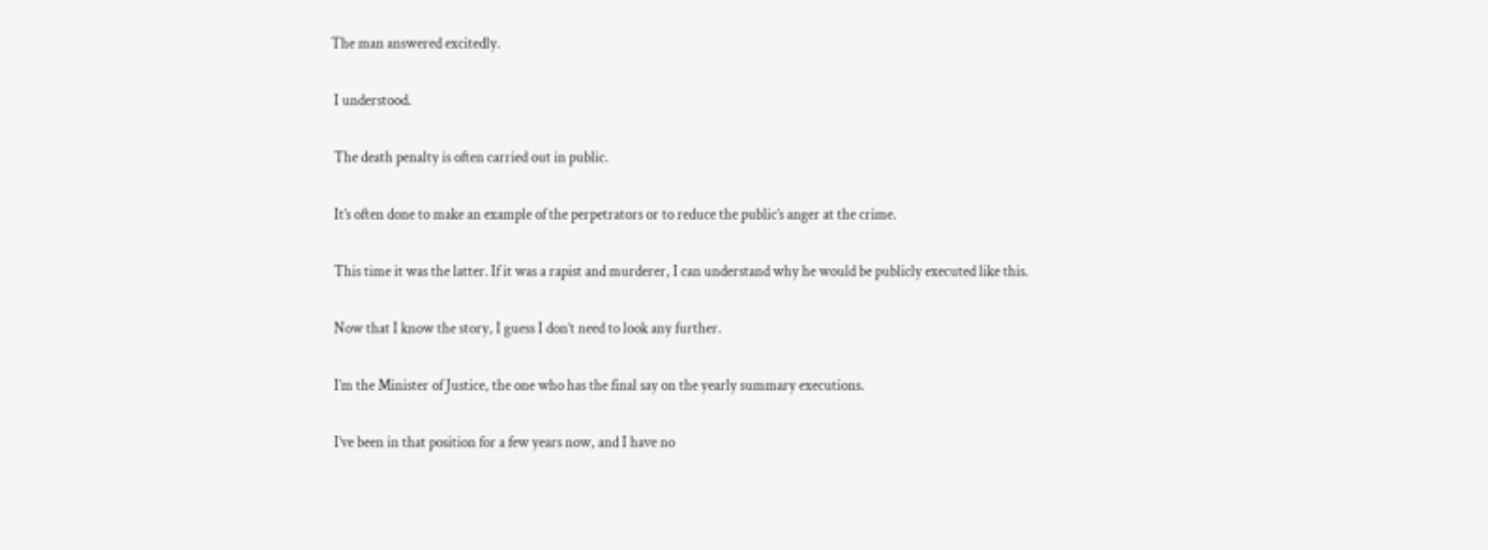The man answered excitedly.

 I understood.

 The death penalty is often carried out in public.

 It’s often done to make an example of the perpetrators or to reduce the public’s anger at the crime.

 This time it was the latter. If it was a rapist and murderer, I can understand why he would be publicly executed like this.

 Now that I know the story, I guess I don’t need to look any further.

 I’m the Minister of Justice, the one who has the final say on the yearly summary executions.

 I’ve been in that position for a few years now, and I have no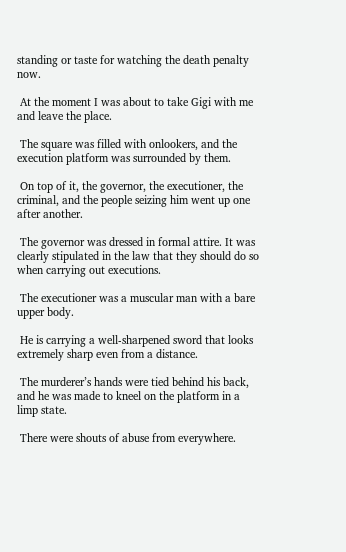standing or taste for watching the death penalty now.

 At the moment I was about to take Gigi with me and leave the place.

 The square was filled with onlookers, and the execution platform was surrounded by them.

 On top of it, the governor, the executioner, the criminal, and the people seizing him went up one after another.

 The governor was dressed in formal attire. It was clearly stipulated in the law that they should do so when carrying out executions.

 The executioner was a muscular man with a bare upper body.

 He is carrying a well-sharpened sword that looks extremely sharp even from a distance.

 The murderer’s hands were tied behind his back, and he was made to kneel on the platform in a limp state.

 There were shouts of abuse from everywhere.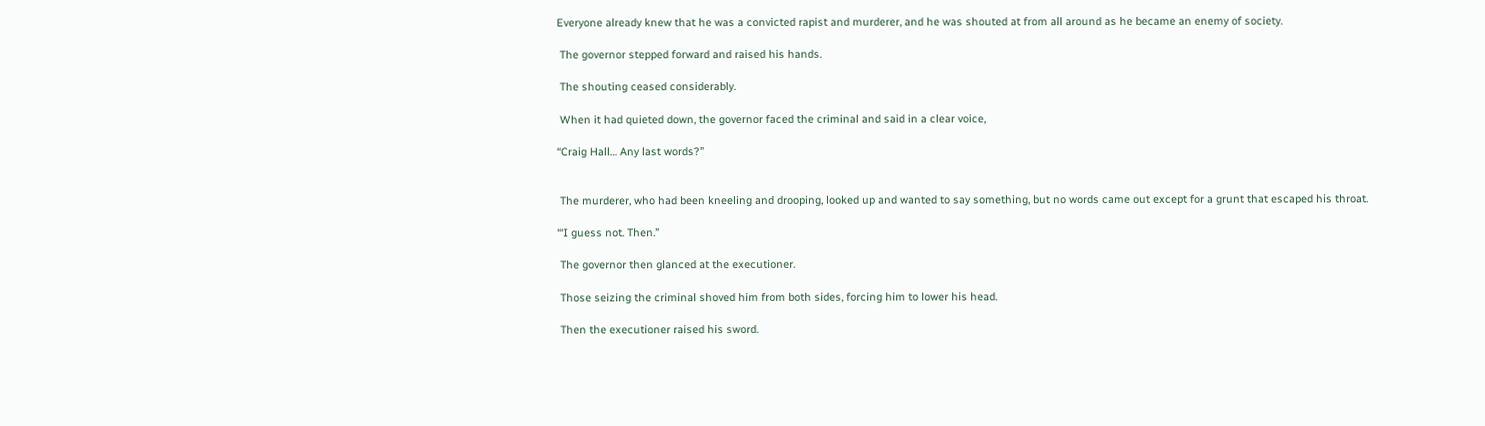Everyone already knew that he was a convicted rapist and murderer, and he was shouted at from all around as he became an enemy of society.

 The governor stepped forward and raised his hands.

 The shouting ceased considerably.

 When it had quieted down, the governor faced the criminal and said in a clear voice,

“Craig Hall… Any last words?”


 The murderer, who had been kneeling and drooping, looked up and wanted to say something, but no words came out except for a grunt that escaped his throat.

“‘I guess not. Then.”

 The governor then glanced at the executioner.

 Those seizing the criminal shoved him from both sides, forcing him to lower his head.

 Then the executioner raised his sword.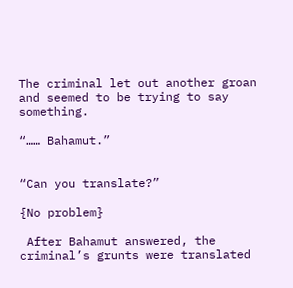The criminal let out another groan and seemed to be trying to say something.

“…… Bahamut.”


“Can you translate?”

{No problem}

 After Bahamut answered, the criminal’s grunts were translated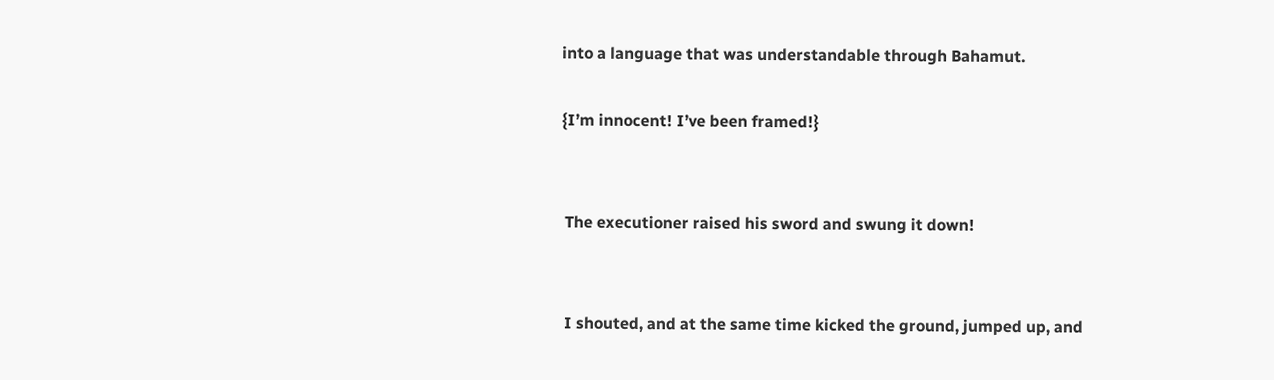into a language that was understandable through Bahamut.

{I’m innocent! I’ve been framed!}


 The executioner raised his sword and swung it down!


 I shouted, and at the same time kicked the ground, jumped up, and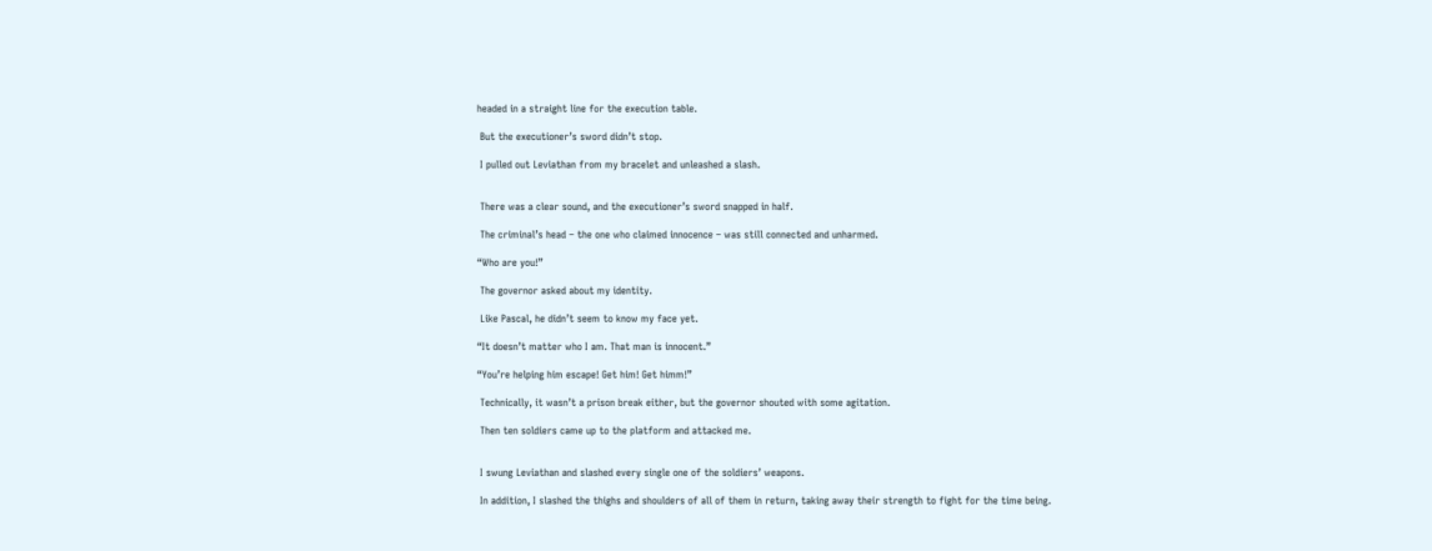headed in a straight line for the execution table.

 But the executioner’s sword didn’t stop.

 I pulled out Leviathan from my bracelet and unleashed a slash.


 There was a clear sound, and the executioner’s sword snapped in half.

 The criminal’s head – the one who claimed innocence – was still connected and unharmed.

“Who are you!”

 The governor asked about my identity.

 Like Pascal, he didn’t seem to know my face yet.

“It doesn’t matter who I am. That man is innocent.”

“You’re helping him escape! Get him! Get himm!”

 Technically, it wasn’t a prison break either, but the governor shouted with some agitation.

 Then ten soldiers came up to the platform and attacked me.


 I swung Leviathan and slashed every single one of the soldiers’ weapons.

 In addition, I slashed the thighs and shoulders of all of them in return, taking away their strength to fight for the time being.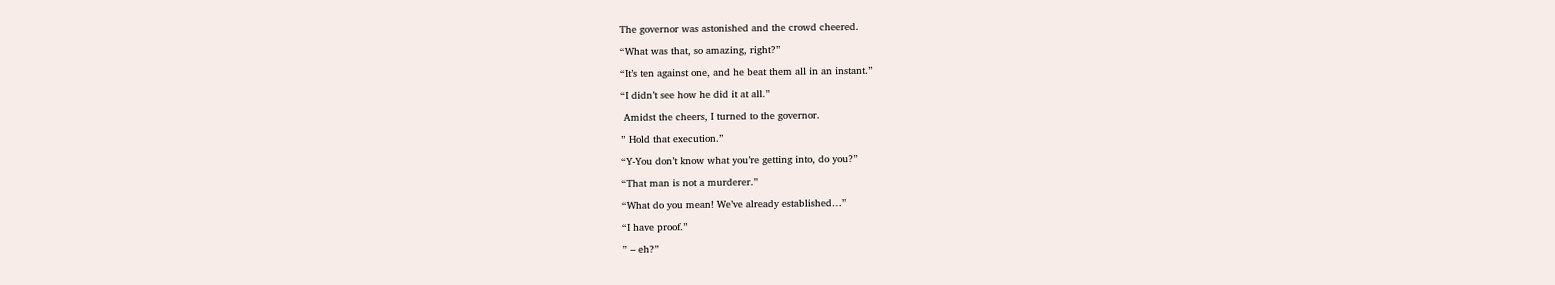The governor was astonished and the crowd cheered.

“What was that, so amazing, right?”

“It’s ten against one, and he beat them all in an instant.”

“I didn’t see how he did it at all.”

 Amidst the cheers, I turned to the governor.

” Hold that execution.”

“Y-You don’t know what you’re getting into, do you?”

“That man is not a murderer.”

“What do you mean! We’ve already established…”

“I have proof.”

” – eh?”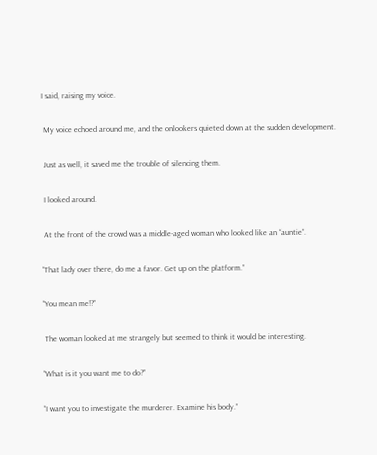I said, raising my voice.

 My voice echoed around me, and the onlookers quieted down at the sudden development.

 Just as well, it saved me the trouble of silencing them.

 I looked around.

 At the front of the crowd was a middle-aged woman who looked like an “auntie”.

“That lady over there, do me a favor. Get up on the platform.”

“You mean me!?”

 The woman looked at me strangely but seemed to think it would be interesting.

“What is it you want me to do?”

“I want you to investigate the murderer. Examine his body.”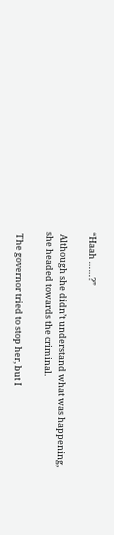“Haah ……?”

 Although she didn’t understand what was happening, she headed towards the criminal.

 The governor tried to stop her, but I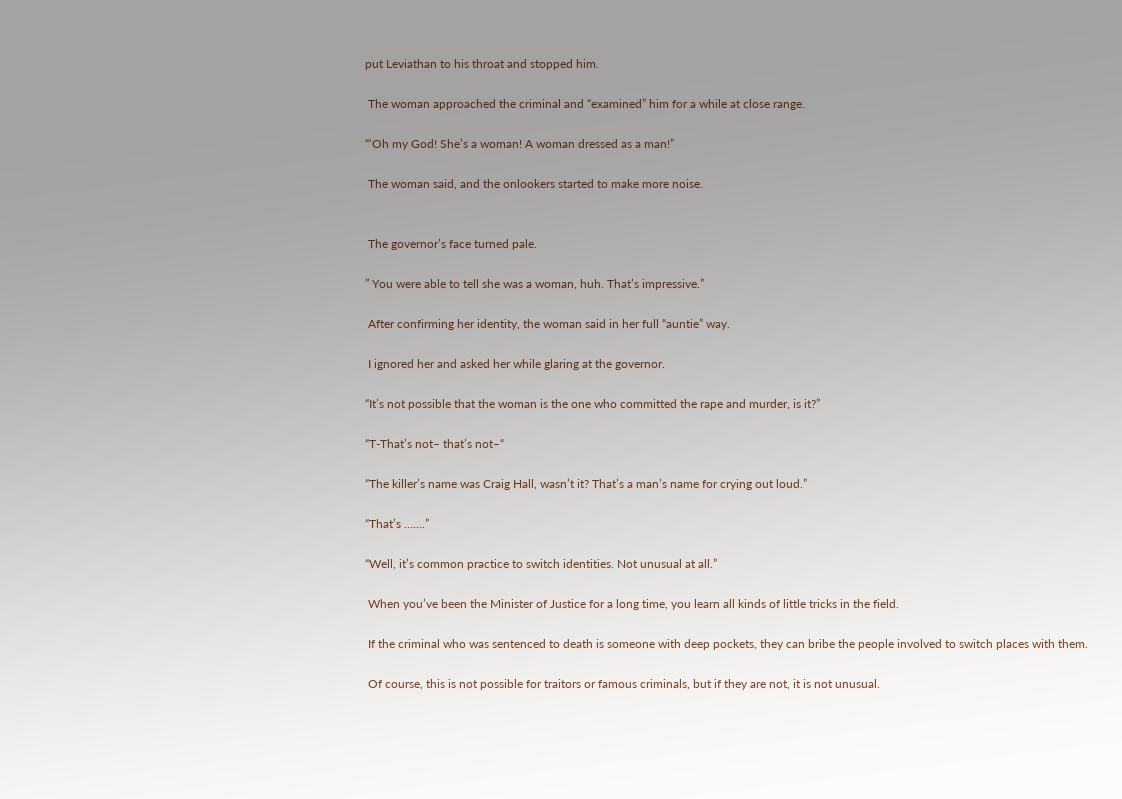put Leviathan to his throat and stopped him.

 The woman approached the criminal and “examined” him for a while at close range.

“‘Oh my God! She’s a woman! A woman dressed as a man!”

 The woman said, and the onlookers started to make more noise.


 The governor’s face turned pale.

” You were able to tell she was a woman, huh. That’s impressive.”

 After confirming her identity, the woman said in her full “auntie” way.

 I ignored her and asked her while glaring at the governor.

“It’s not possible that the woman is the one who committed the rape and murder, is it?”

“T-That’s not– that’s not–“

“The killer’s name was Craig Hall, wasn’t it? That’s a man’s name for crying out loud.”

“That’s …….”

“Well, it’s common practice to switch identities. Not unusual at all.”

 When you’ve been the Minister of Justice for a long time, you learn all kinds of little tricks in the field.

 If the criminal who was sentenced to death is someone with deep pockets, they can bribe the people involved to switch places with them.

 Of course, this is not possible for traitors or famous criminals, but if they are not, it is not unusual.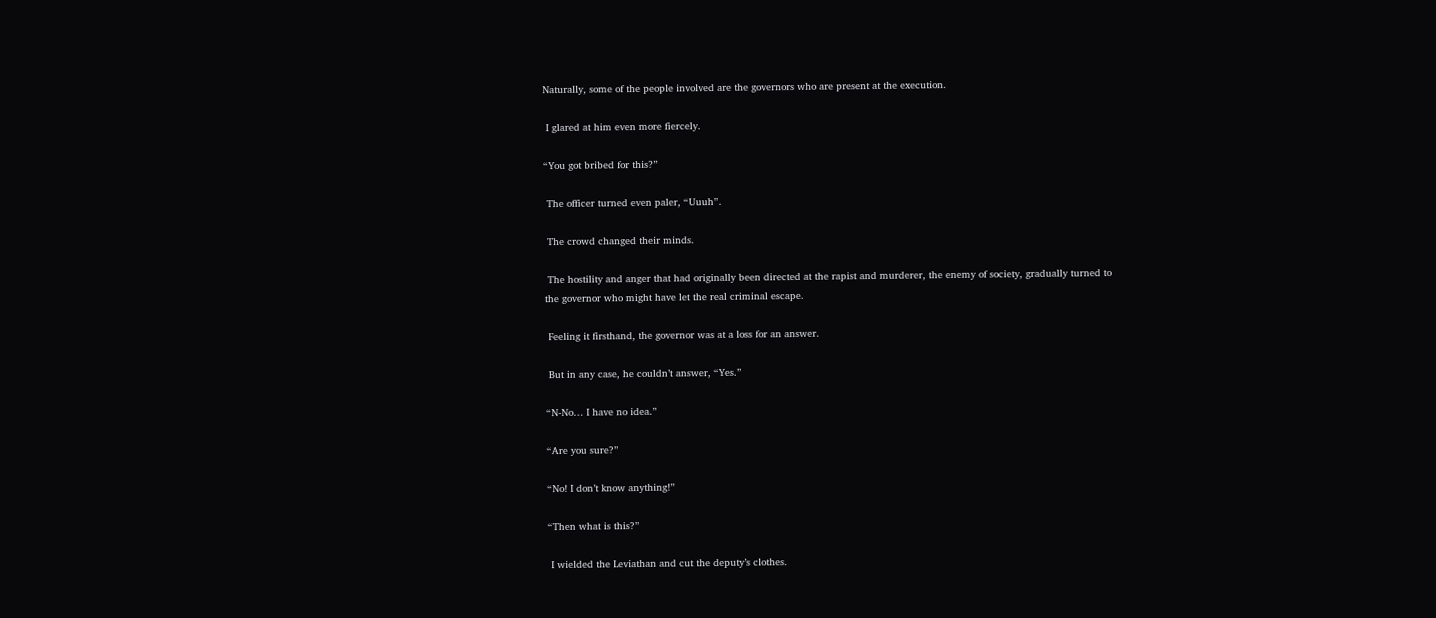Naturally, some of the people involved are the governors who are present at the execution.

 I glared at him even more fiercely.

“You got bribed for this?”

 The officer turned even paler, “Uuuh”.

 The crowd changed their minds.

 The hostility and anger that had originally been directed at the rapist and murderer, the enemy of society, gradually turned to the governor who might have let the real criminal escape.

 Feeling it firsthand, the governor was at a loss for an answer.

 But in any case, he couldn’t answer, “Yes.”

“N-No… I have no idea.”

“Are you sure?”

“No! I don’t know anything!”

“Then what is this?”

 I wielded the Leviathan and cut the deputy’s clothes.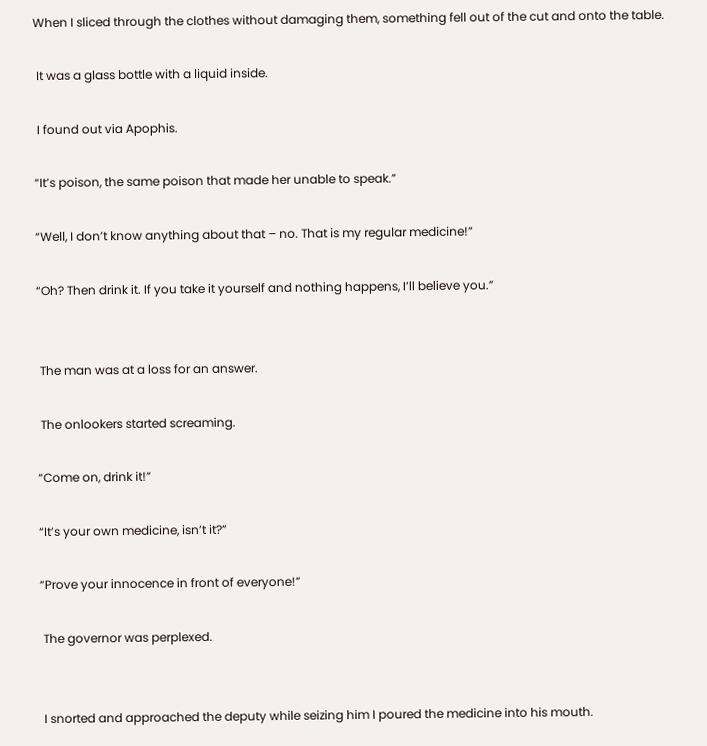When I sliced through the clothes without damaging them, something fell out of the cut and onto the table.

 It was a glass bottle with a liquid inside.

 I found out via Apophis.

“It’s poison, the same poison that made her unable to speak.”

“Well, I don’t know anything about that – no. That is my regular medicine!”

“Oh? Then drink it. If you take it yourself and nothing happens, I’ll believe you.”


 The man was at a loss for an answer.

 The onlookers started screaming.

“Come on, drink it!”

“It’s your own medicine, isn’t it?”

“Prove your innocence in front of everyone!”

 The governor was perplexed.


 I snorted and approached the deputy while seizing him I poured the medicine into his mouth.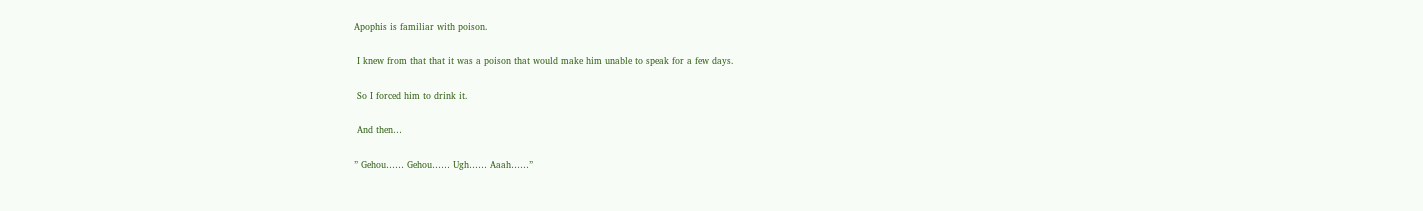Apophis is familiar with poison.

 I knew from that that it was a poison that would make him unable to speak for a few days.

 So I forced him to drink it.

 And then…

” Gehou…… Gehou…… Ugh…… Aaah……”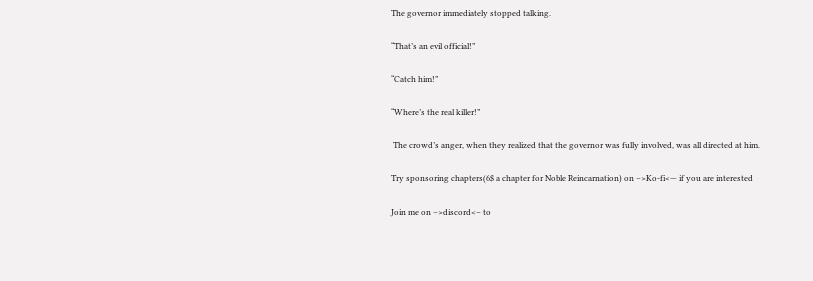The governor immediately stopped talking.

“That’s an evil official!”

“Catch him!”

“Where’s the real killer!”

 The crowd’s anger, when they realized that the governor was fully involved, was all directed at him.

Try sponsoring chapters(6$ a chapter for Noble Reincarnation) on –>Ko-fi<— if you are interested

Join me on –>discord<– to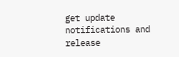get update notifications and release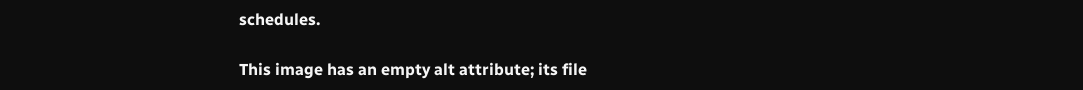schedules.

This image has an empty alt attribute; its file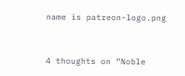name is patreon-logo.png


4 thoughts on “Noble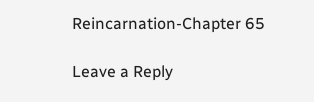Reincarnation-Chapter 65

Leave a Reply